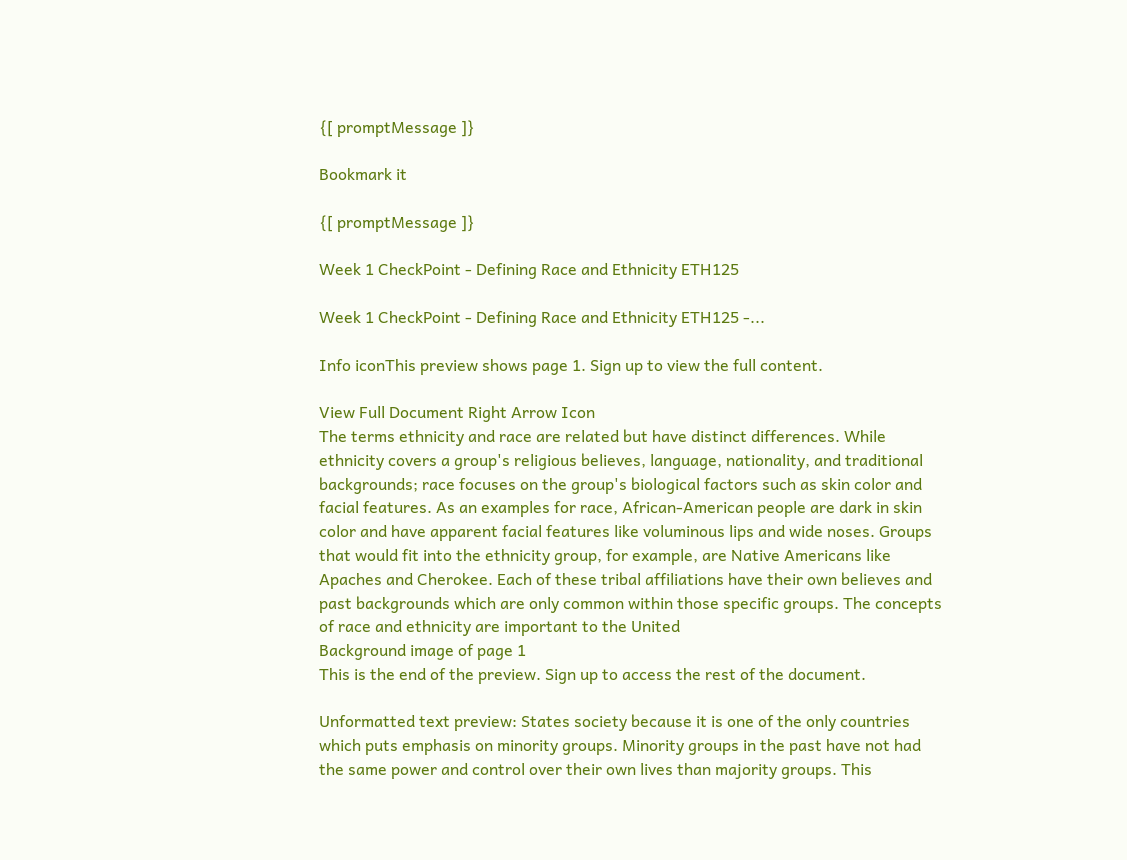{[ promptMessage ]}

Bookmark it

{[ promptMessage ]}

Week 1 CheckPoint - Defining Race and Ethnicity ETH125

Week 1 CheckPoint - Defining Race and Ethnicity ETH125 -...

Info iconThis preview shows page 1. Sign up to view the full content.

View Full Document Right Arrow Icon
The terms ethnicity and race are related but have distinct differences. While ethnicity covers a group's religious believes, language, nationality, and traditional backgrounds; race focuses on the group's biological factors such as skin color and facial features. As an examples for race, African-American people are dark in skin color and have apparent facial features like voluminous lips and wide noses. Groups that would fit into the ethnicity group, for example, are Native Americans like Apaches and Cherokee. Each of these tribal affiliations have their own believes and past backgrounds which are only common within those specific groups. The concepts of race and ethnicity are important to the United
Background image of page 1
This is the end of the preview. Sign up to access the rest of the document.

Unformatted text preview: States society because it is one of the only countries which puts emphasis on minority groups. Minority groups in the past have not had the same power and control over their own lives than majority groups. This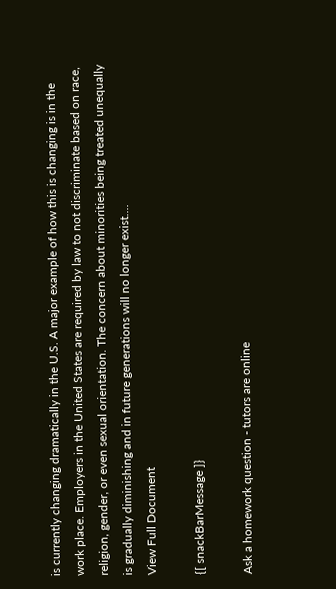is currently changing dramatically in the U.S. A major example of how this is changing is in the work place. Employers in the United States are required by law to not discriminate based on race, religion, gender, or even sexual orientation. The concern about minorities being treated unequally is gradually diminishing and in future generations will no longer exist....
View Full Document

{[ snackBarMessage ]}

Ask a homework question - tutors are online